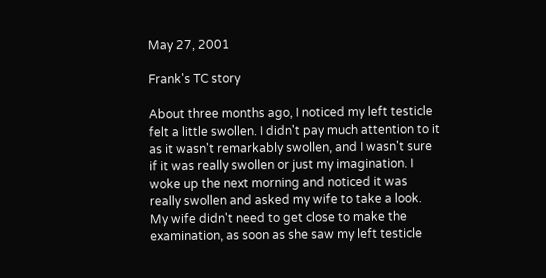May 27, 2001

Frank's TC story

About three months ago, I noticed my left testicle felt a little swollen. I didn't pay much attention to it as it wasn't remarkably swollen, and I wasn't sure if it was really swollen or just my imagination. I woke up the next morning and noticed it was really swollen and asked my wife to take a look. My wife didn't need to get close to make the examination, as soon as she saw my left testicle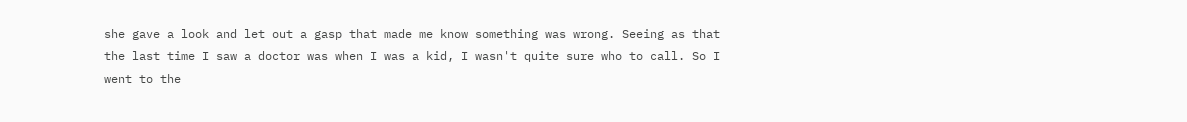she gave a look and let out a gasp that made me know something was wrong. Seeing as that the last time I saw a doctor was when I was a kid, I wasn't quite sure who to call. So I went to the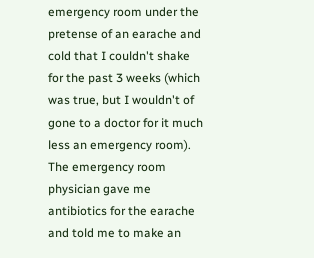emergency room under the pretense of an earache and cold that I couldn't shake for the past 3 weeks (which was true, but I wouldn't of gone to a doctor for it much less an emergency room). The emergency room physician gave me antibiotics for the earache and told me to make an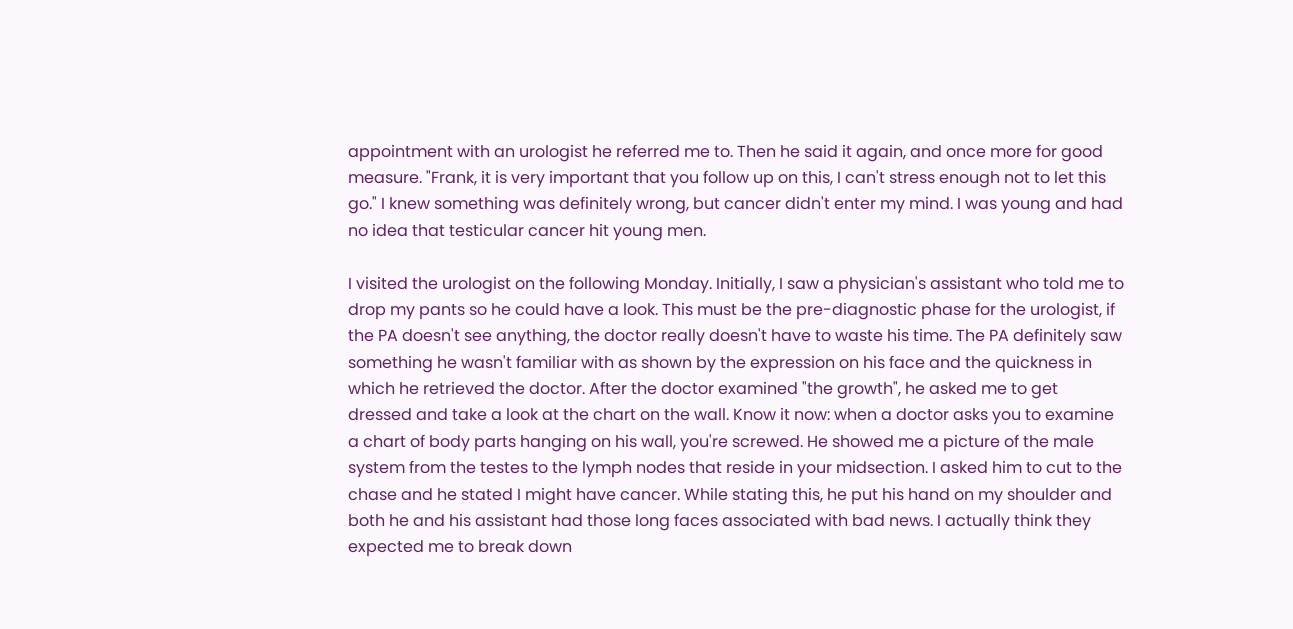appointment with an urologist he referred me to. Then he said it again, and once more for good measure. "Frank, it is very important that you follow up on this, I can't stress enough not to let this go." I knew something was definitely wrong, but cancer didn't enter my mind. I was young and had no idea that testicular cancer hit young men.

I visited the urologist on the following Monday. Initially, I saw a physician's assistant who told me to drop my pants so he could have a look. This must be the pre-diagnostic phase for the urologist, if the PA doesn't see anything, the doctor really doesn't have to waste his time. The PA definitely saw something he wasn't familiar with as shown by the expression on his face and the quickness in which he retrieved the doctor. After the doctor examined "the growth", he asked me to get dressed and take a look at the chart on the wall. Know it now: when a doctor asks you to examine a chart of body parts hanging on his wall, you're screwed. He showed me a picture of the male system from the testes to the lymph nodes that reside in your midsection. I asked him to cut to the chase and he stated I might have cancer. While stating this, he put his hand on my shoulder and both he and his assistant had those long faces associated with bad news. I actually think they expected me to break down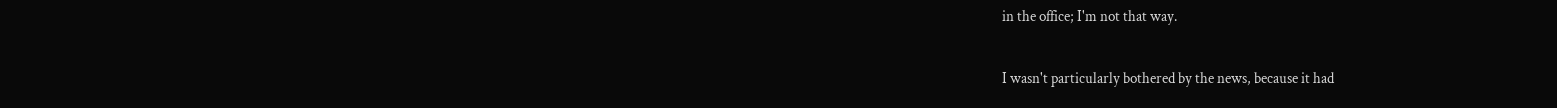in the office; I'm not that way.

I wasn't particularly bothered by the news, because it had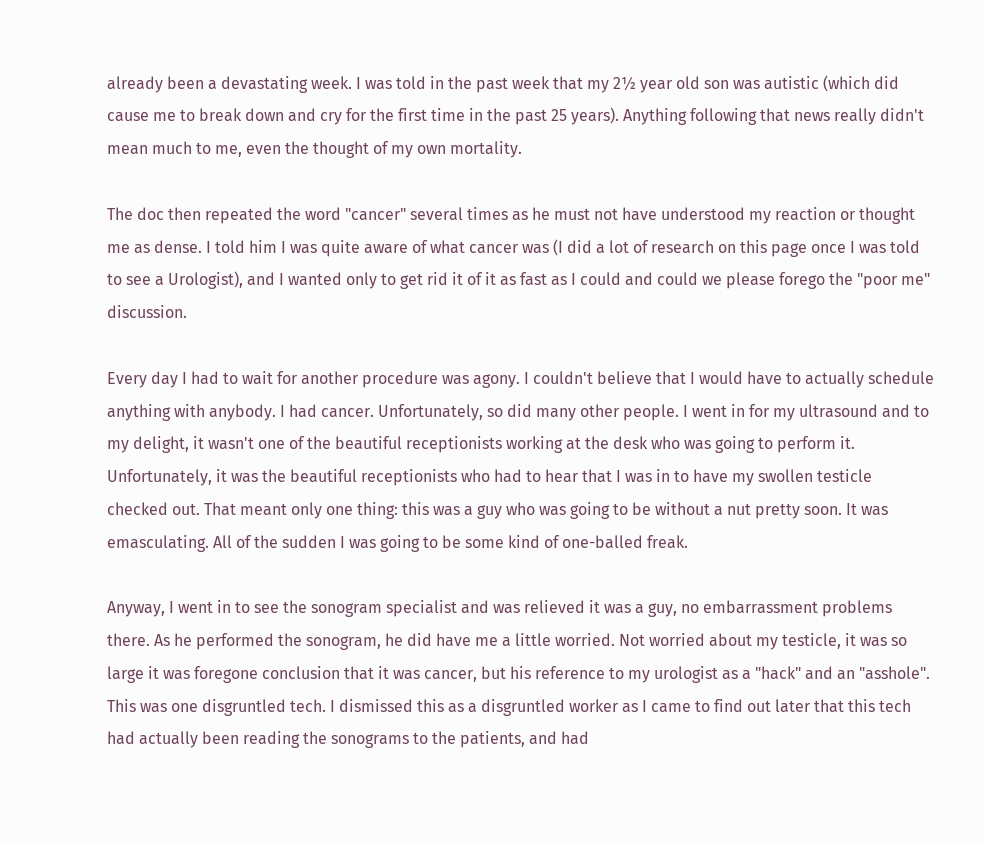already been a devastating week. I was told in the past week that my 2½ year old son was autistic (which did cause me to break down and cry for the first time in the past 25 years). Anything following that news really didn't mean much to me, even the thought of my own mortality.

The doc then repeated the word "cancer" several times as he must not have understood my reaction or thought me as dense. I told him I was quite aware of what cancer was (I did a lot of research on this page once I was told to see a Urologist), and I wanted only to get rid it of it as fast as I could and could we please forego the "poor me" discussion.

Every day I had to wait for another procedure was agony. I couldn't believe that I would have to actually schedule anything with anybody. I had cancer. Unfortunately, so did many other people. I went in for my ultrasound and to my delight, it wasn't one of the beautiful receptionists working at the desk who was going to perform it. Unfortunately, it was the beautiful receptionists who had to hear that I was in to have my swollen testicle checked out. That meant only one thing: this was a guy who was going to be without a nut pretty soon. It was emasculating. All of the sudden I was going to be some kind of one-balled freak.

Anyway, I went in to see the sonogram specialist and was relieved it was a guy, no embarrassment problems there. As he performed the sonogram, he did have me a little worried. Not worried about my testicle, it was so large it was foregone conclusion that it was cancer, but his reference to my urologist as a "hack" and an "asshole". This was one disgruntled tech. I dismissed this as a disgruntled worker as I came to find out later that this tech had actually been reading the sonograms to the patients, and had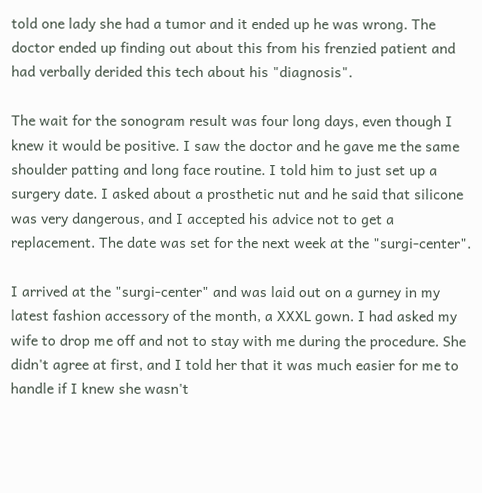told one lady she had a tumor and it ended up he was wrong. The doctor ended up finding out about this from his frenzied patient and had verbally derided this tech about his "diagnosis".

The wait for the sonogram result was four long days, even though I knew it would be positive. I saw the doctor and he gave me the same shoulder patting and long face routine. I told him to just set up a surgery date. I asked about a prosthetic nut and he said that silicone was very dangerous, and I accepted his advice not to get a replacement. The date was set for the next week at the "surgi-center".

I arrived at the "surgi-center" and was laid out on a gurney in my latest fashion accessory of the month, a XXXL gown. I had asked my wife to drop me off and not to stay with me during the procedure. She didn't agree at first, and I told her that it was much easier for me to handle if I knew she wasn't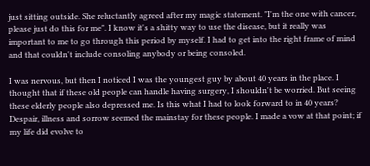just sitting outside. She reluctantly agreed after my magic statement. "I'm the one with cancer, please just do this for me". I know it's a shitty way to use the disease, but it really was important to me to go through this period by myself. I had to get into the right frame of mind and that couldn't include consoling anybody or being consoled.

I was nervous, but then I noticed I was the youngest guy by about 40 years in the place. I thought that if these old people can handle having surgery, I shouldn't be worried. But seeing these elderly people also depressed me. Is this what I had to look forward to in 40 years? Despair, illness and sorrow seemed the mainstay for these people. I made a vow at that point; if my life did evolve to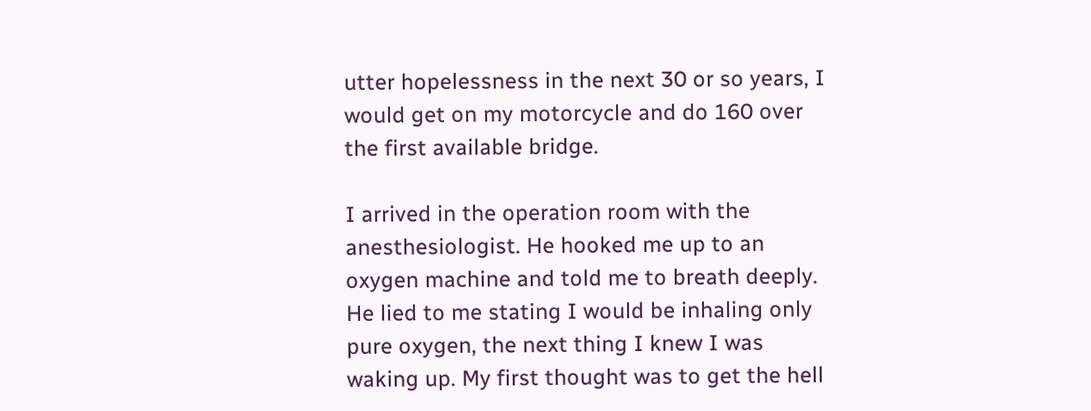utter hopelessness in the next 30 or so years, I would get on my motorcycle and do 160 over the first available bridge.

I arrived in the operation room with the anesthesiologist. He hooked me up to an oxygen machine and told me to breath deeply. He lied to me stating I would be inhaling only pure oxygen, the next thing I knew I was waking up. My first thought was to get the hell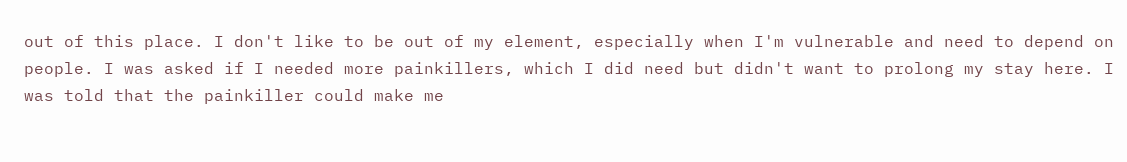out of this place. I don't like to be out of my element, especially when I'm vulnerable and need to depend on people. I was asked if I needed more painkillers, which I did need but didn't want to prolong my stay here. I was told that the painkiller could make me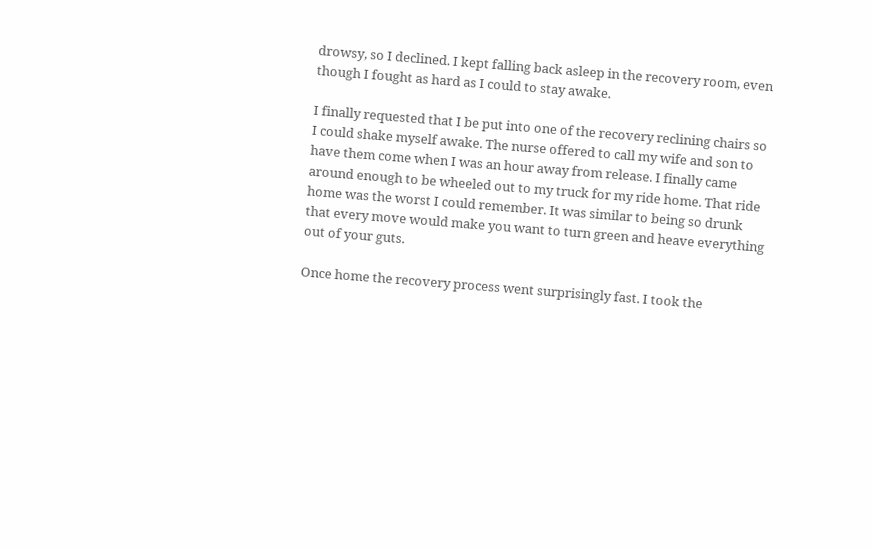drowsy, so I declined. I kept falling back asleep in the recovery room, even though I fought as hard as I could to stay awake.

I finally requested that I be put into one of the recovery reclining chairs so I could shake myself awake. The nurse offered to call my wife and son to have them come when I was an hour away from release. I finally came around enough to be wheeled out to my truck for my ride home. That ride home was the worst I could remember. It was similar to being so drunk that every move would make you want to turn green and heave everything out of your guts.

Once home the recovery process went surprisingly fast. I took the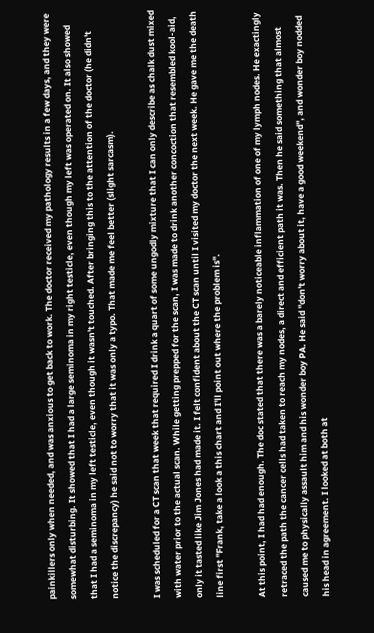painkillers only when needed, and was anxious to get back to work. The doctor received my pathology results in a few days, and they were somewhat disturbing. It showed that I had a large seminoma in my right testicle, even though my left was operated on. It also showed that I had a seminoma in my left testicle, even though it wasn't touched. After bringing this to the attention of the doctor (he didn't notice the discrepancy) he said not to worry that it was only a typo. That made me feel better (slight sarcasm).

I was scheduled for a CT scan that week that required I drink a quart of some ungodly mixture that I can only describe as chalk dust mixed with water prior to the actual scan. While getting prepped for the scan, I was made to drink another concoction that resembled kool-aid, only it tasted like Jim Jones had made it. I felt confident about the CT scan until I visited my doctor the next week. He gave me the death line first "Frank, take a look a this chart and I'll point out where the problem is".

At this point, I had had enough. The doc stated that there was a barely noticeable inflammation of one of my lymph nodes. He exactingly retraced the path the cancer cells had taken to reach my nodes, a direct and efficient path it was. Then he said something that almost caused me to physically assault him and his wonder boy PA. He said "don't worry about it, have a good weekend", and wonder boy nodded his head in agreement. I looked at both at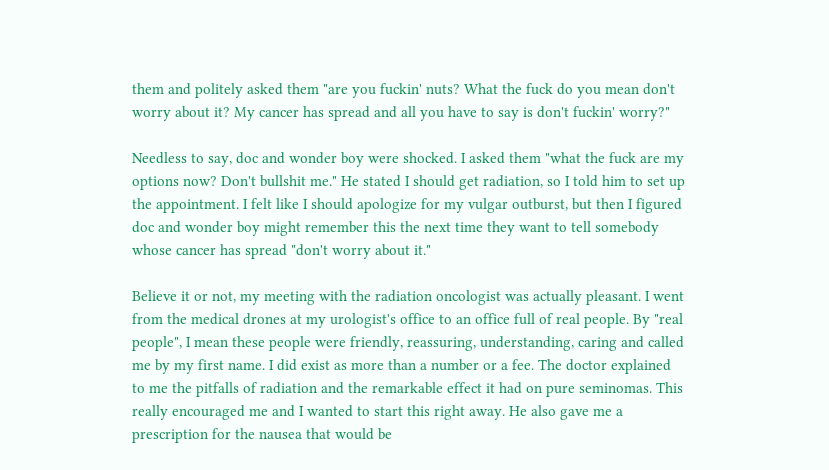them and politely asked them "are you fuckin' nuts? What the fuck do you mean don't worry about it? My cancer has spread and all you have to say is don't fuckin' worry?"

Needless to say, doc and wonder boy were shocked. I asked them "what the fuck are my options now? Don't bullshit me." He stated I should get radiation, so I told him to set up the appointment. I felt like I should apologize for my vulgar outburst, but then I figured doc and wonder boy might remember this the next time they want to tell somebody whose cancer has spread "don't worry about it."

Believe it or not, my meeting with the radiation oncologist was actually pleasant. I went from the medical drones at my urologist's office to an office full of real people. By "real people", I mean these people were friendly, reassuring, understanding, caring and called me by my first name. I did exist as more than a number or a fee. The doctor explained to me the pitfalls of radiation and the remarkable effect it had on pure seminomas. This really encouraged me and I wanted to start this right away. He also gave me a prescription for the nausea that would be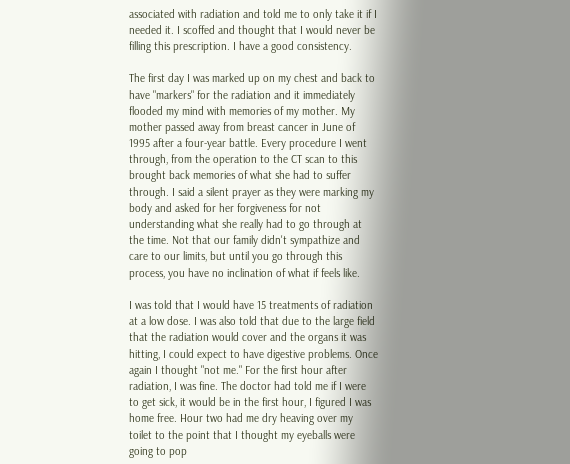associated with radiation and told me to only take it if I needed it. I scoffed and thought that I would never be filling this prescription. I have a good consistency.

The first day I was marked up on my chest and back to have "markers" for the radiation and it immediately flooded my mind with memories of my mother. My mother passed away from breast cancer in June of 1995 after a four-year battle. Every procedure I went through, from the operation to the CT scan to this brought back memories of what she had to suffer through. I said a silent prayer as they were marking my body and asked for her forgiveness for not understanding what she really had to go through at the time. Not that our family didn't sympathize and care to our limits, but until you go through this process, you have no inclination of what if feels like.

I was told that I would have 15 treatments of radiation at a low dose. I was also told that due to the large field that the radiation would cover and the organs it was hitting, I could expect to have digestive problems. Once again I thought "not me." For the first hour after radiation, I was fine. The doctor had told me if I were to get sick, it would be in the first hour, I figured I was home free. Hour two had me dry heaving over my toilet to the point that I thought my eyeballs were going to pop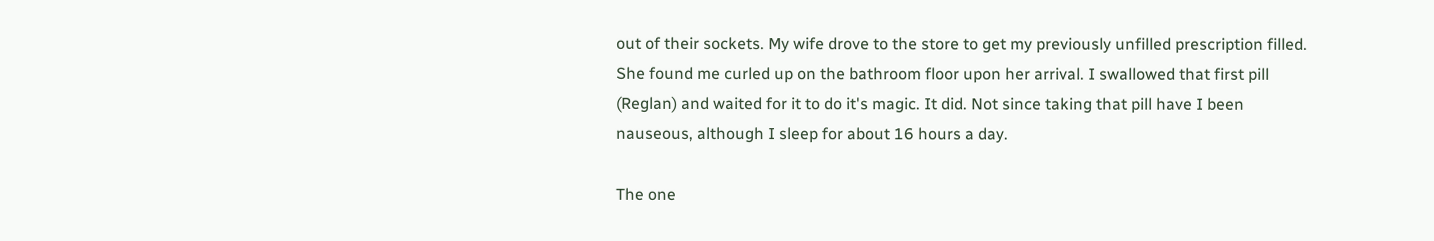out of their sockets. My wife drove to the store to get my previously unfilled prescription filled. She found me curled up on the bathroom floor upon her arrival. I swallowed that first pill (Reglan) and waited for it to do it's magic. It did. Not since taking that pill have I been nauseous, although I sleep for about 16 hours a day.

The one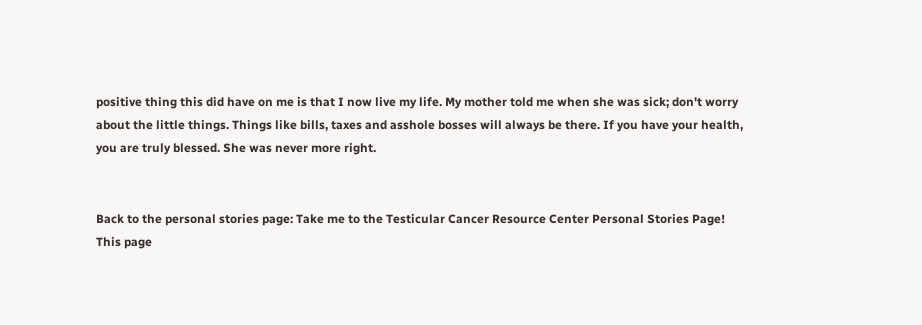positive thing this did have on me is that I now live my life. My mother told me when she was sick; don't worry about the little things. Things like bills, taxes and asshole bosses will always be there. If you have your health, you are truly blessed. She was never more right.


Back to the personal stories page: Take me to the Testicular Cancer Resource Center Personal Stories Page!
This page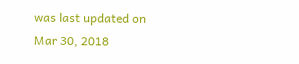was last updated on Mar 30, 2018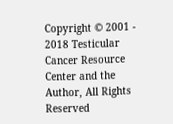Copyright © 2001 - 2018 Testicular Cancer Resource Center and the Author, All Rights Reserved